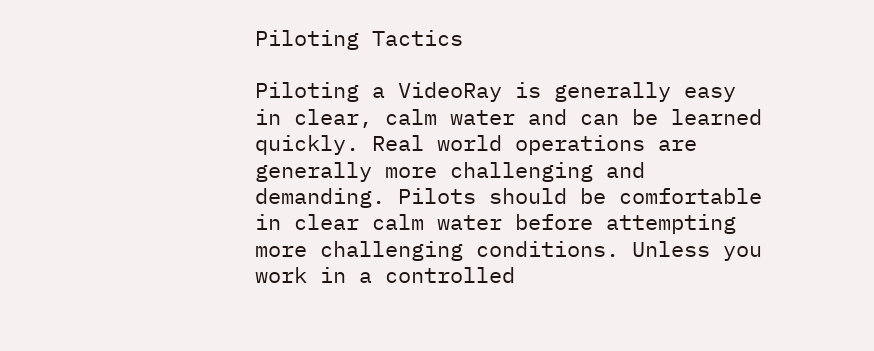Piloting Tactics

Piloting a VideoRay is generally easy in clear, calm water and can be learned quickly. Real world operations are generally more challenging and demanding. Pilots should be comfortable in clear calm water before attempting more challenging conditions. Unless you work in a controlled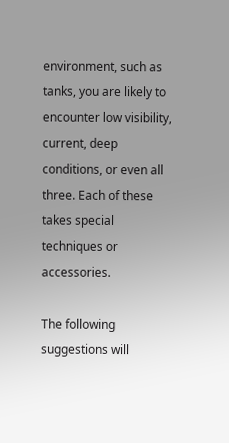environment, such as tanks, you are likely to encounter low visibility, current, deep conditions, or even all three. Each of these takes special techniques or accessories.

The following suggestions will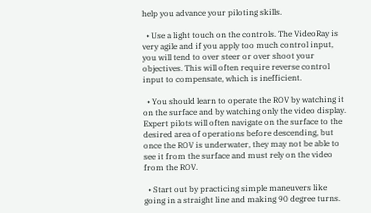help you advance your piloting skills.

  • Use a light touch on the controls. The VideoRay is very agile and if you apply too much control input, you will tend to over steer or over shoot your objectives. This will often require reverse control input to compensate, which is inefficient.

  • You should learn to operate the ROV by watching it on the surface and by watching only the video display. Expert pilots will often navigate on the surface to the desired area of operations before descending, but once the ROV is underwater, they may not be able to see it from the surface and must rely on the video from the ROV.

  • Start out by practicing simple maneuvers like going in a straight line and making 90 degree turns.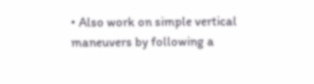• Also work on simple vertical maneuvers by following a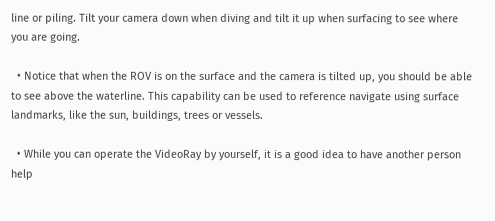line or piling. Tilt your camera down when diving and tilt it up when surfacing to see where you are going.

  • Notice that when the ROV is on the surface and the camera is tilted up, you should be able to see above the waterline. This capability can be used to reference navigate using surface landmarks, like the sun, buildings, trees or vessels.

  • While you can operate the VideoRay by yourself, it is a good idea to have another person help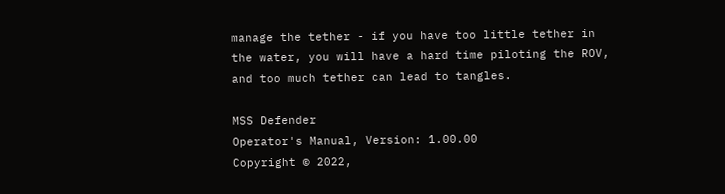manage the tether - if you have too little tether in the water, you will have a hard time piloting the ROV, and too much tether can lead to tangles.

MSS Defender
Operator's Manual, Version: 1.00.00
Copyright © 2022,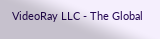VideoRay LLC - The Global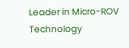Leader in Micro-ROV Technology